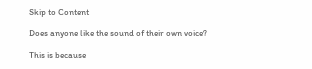Skip to Content

Does anyone like the sound of their own voice?

This is because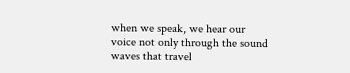when we speak, we hear our voice not only through the sound waves that travel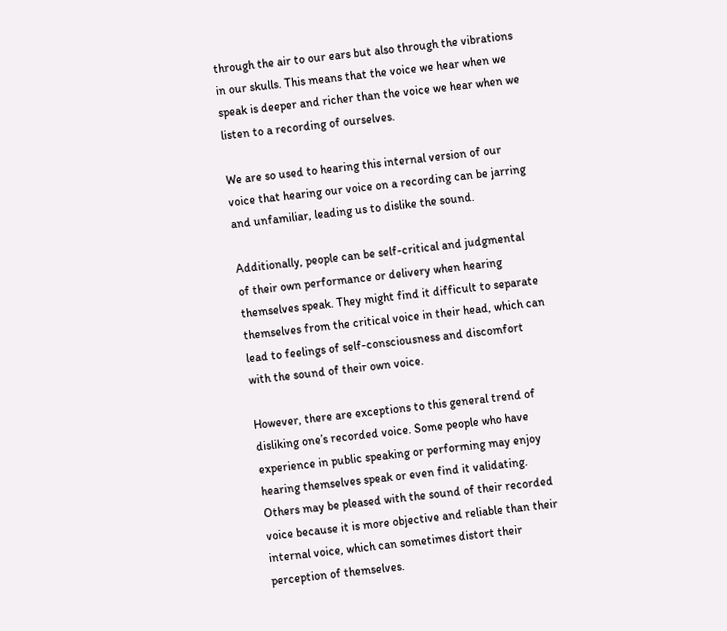through the air to our ears but also through the vibrations in our skulls. This means that the voice we hear when we speak is deeper and richer than the voice we hear when we listen to a recording of ourselves.

We are so used to hearing this internal version of our voice that hearing our voice on a recording can be jarring and unfamiliar, leading us to dislike the sound.

Additionally, people can be self-critical and judgmental of their own performance or delivery when hearing themselves speak. They might find it difficult to separate themselves from the critical voice in their head, which can lead to feelings of self-consciousness and discomfort with the sound of their own voice.

However, there are exceptions to this general trend of disliking one’s recorded voice. Some people who have experience in public speaking or performing may enjoy hearing themselves speak or even find it validating. Others may be pleased with the sound of their recorded voice because it is more objective and reliable than their internal voice, which can sometimes distort their perception of themselves.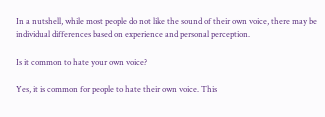In a nutshell, while most people do not like the sound of their own voice, there may be individual differences based on experience and personal perception.

Is it common to hate your own voice?

Yes, it is common for people to hate their own voice. This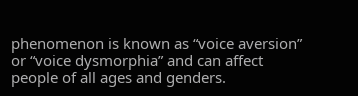phenomenon is known as “voice aversion” or “voice dysmorphia” and can affect people of all ages and genders.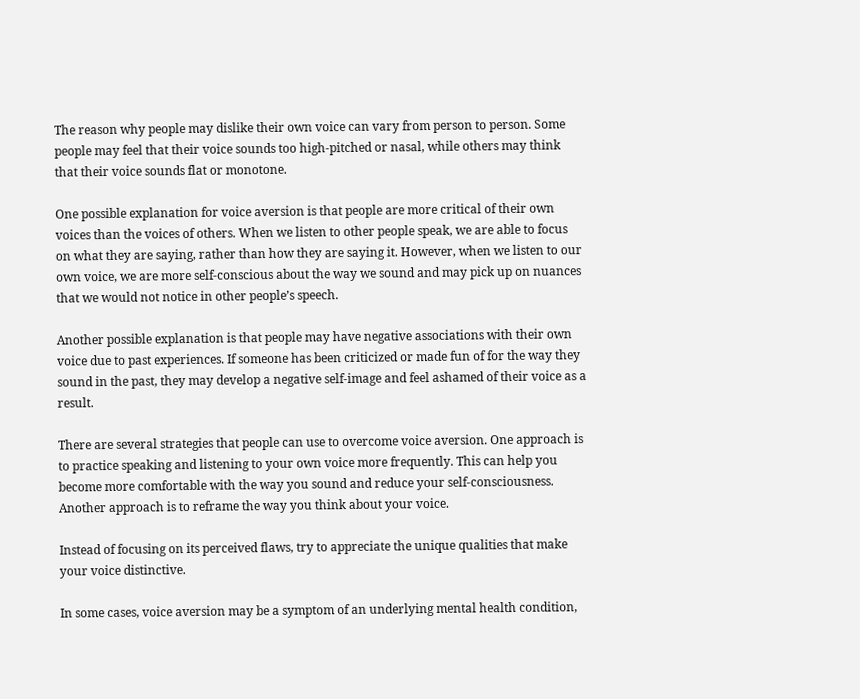The reason why people may dislike their own voice can vary from person to person. Some people may feel that their voice sounds too high-pitched or nasal, while others may think that their voice sounds flat or monotone.

One possible explanation for voice aversion is that people are more critical of their own voices than the voices of others. When we listen to other people speak, we are able to focus on what they are saying, rather than how they are saying it. However, when we listen to our own voice, we are more self-conscious about the way we sound and may pick up on nuances that we would not notice in other people’s speech.

Another possible explanation is that people may have negative associations with their own voice due to past experiences. If someone has been criticized or made fun of for the way they sound in the past, they may develop a negative self-image and feel ashamed of their voice as a result.

There are several strategies that people can use to overcome voice aversion. One approach is to practice speaking and listening to your own voice more frequently. This can help you become more comfortable with the way you sound and reduce your self-consciousness. Another approach is to reframe the way you think about your voice.

Instead of focusing on its perceived flaws, try to appreciate the unique qualities that make your voice distinctive.

In some cases, voice aversion may be a symptom of an underlying mental health condition,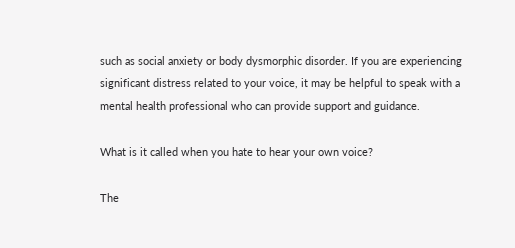such as social anxiety or body dysmorphic disorder. If you are experiencing significant distress related to your voice, it may be helpful to speak with a mental health professional who can provide support and guidance.

What is it called when you hate to hear your own voice?

The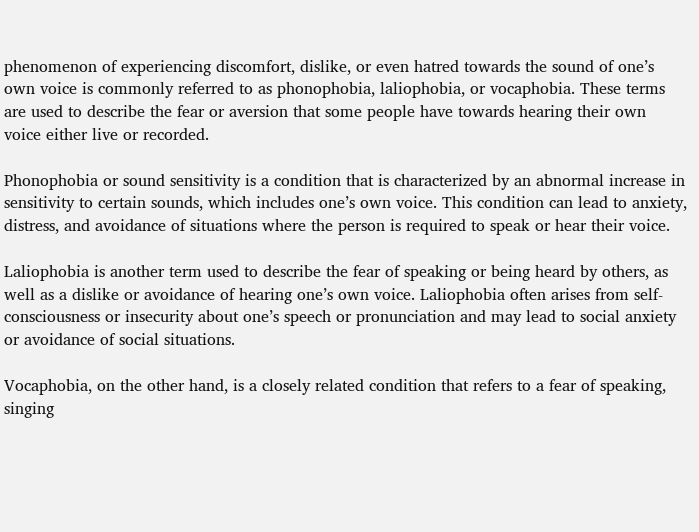phenomenon of experiencing discomfort, dislike, or even hatred towards the sound of one’s own voice is commonly referred to as phonophobia, laliophobia, or vocaphobia. These terms are used to describe the fear or aversion that some people have towards hearing their own voice either live or recorded.

Phonophobia or sound sensitivity is a condition that is characterized by an abnormal increase in sensitivity to certain sounds, which includes one’s own voice. This condition can lead to anxiety, distress, and avoidance of situations where the person is required to speak or hear their voice.

Laliophobia is another term used to describe the fear of speaking or being heard by others, as well as a dislike or avoidance of hearing one’s own voice. Laliophobia often arises from self-consciousness or insecurity about one’s speech or pronunciation and may lead to social anxiety or avoidance of social situations.

Vocaphobia, on the other hand, is a closely related condition that refers to a fear of speaking, singing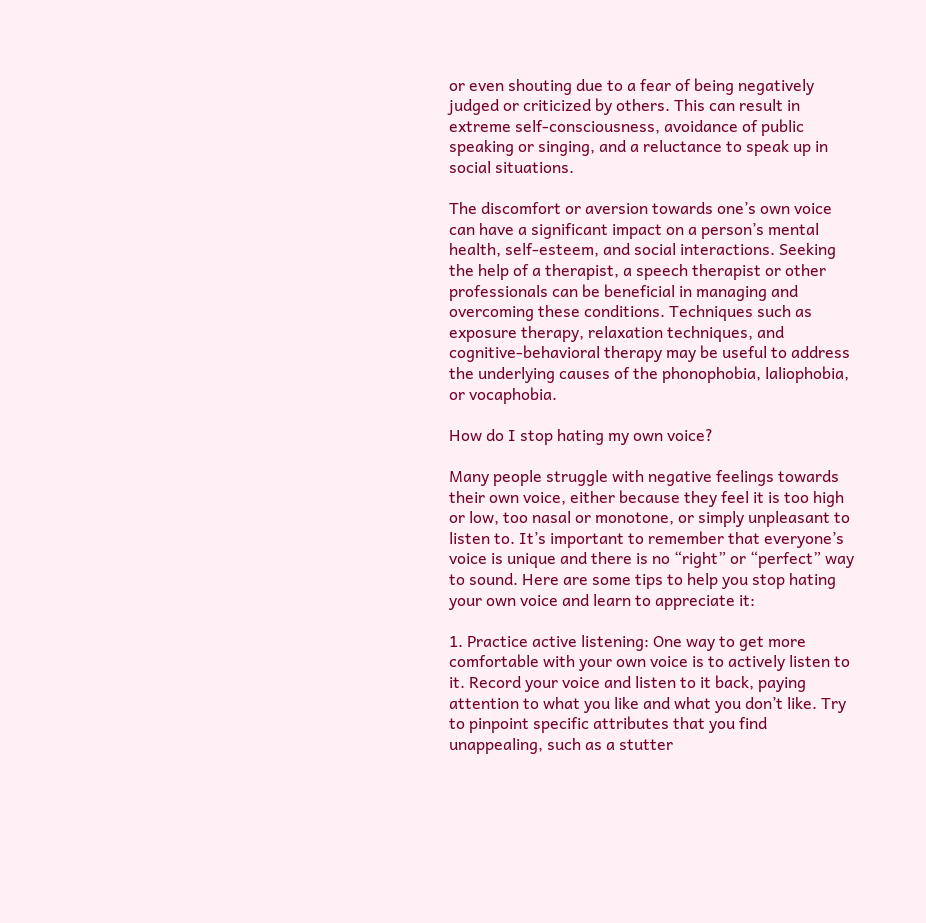or even shouting due to a fear of being negatively judged or criticized by others. This can result in extreme self-consciousness, avoidance of public speaking or singing, and a reluctance to speak up in social situations.

The discomfort or aversion towards one’s own voice can have a significant impact on a person’s mental health, self-esteem, and social interactions. Seeking the help of a therapist, a speech therapist or other professionals can be beneficial in managing and overcoming these conditions. Techniques such as exposure therapy, relaxation techniques, and cognitive-behavioral therapy may be useful to address the underlying causes of the phonophobia, laliophobia, or vocaphobia.

How do I stop hating my own voice?

Many people struggle with negative feelings towards their own voice, either because they feel it is too high or low, too nasal or monotone, or simply unpleasant to listen to. It’s important to remember that everyone’s voice is unique and there is no “right” or “perfect” way to sound. Here are some tips to help you stop hating your own voice and learn to appreciate it:

1. Practice active listening: One way to get more comfortable with your own voice is to actively listen to it. Record your voice and listen to it back, paying attention to what you like and what you don’t like. Try to pinpoint specific attributes that you find unappealing, such as a stutter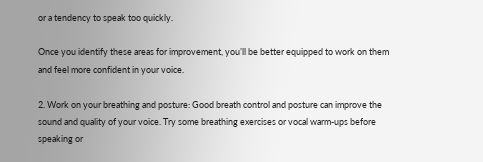or a tendency to speak too quickly.

Once you identify these areas for improvement, you’ll be better equipped to work on them and feel more confident in your voice.

2. Work on your breathing and posture: Good breath control and posture can improve the sound and quality of your voice. Try some breathing exercises or vocal warm-ups before speaking or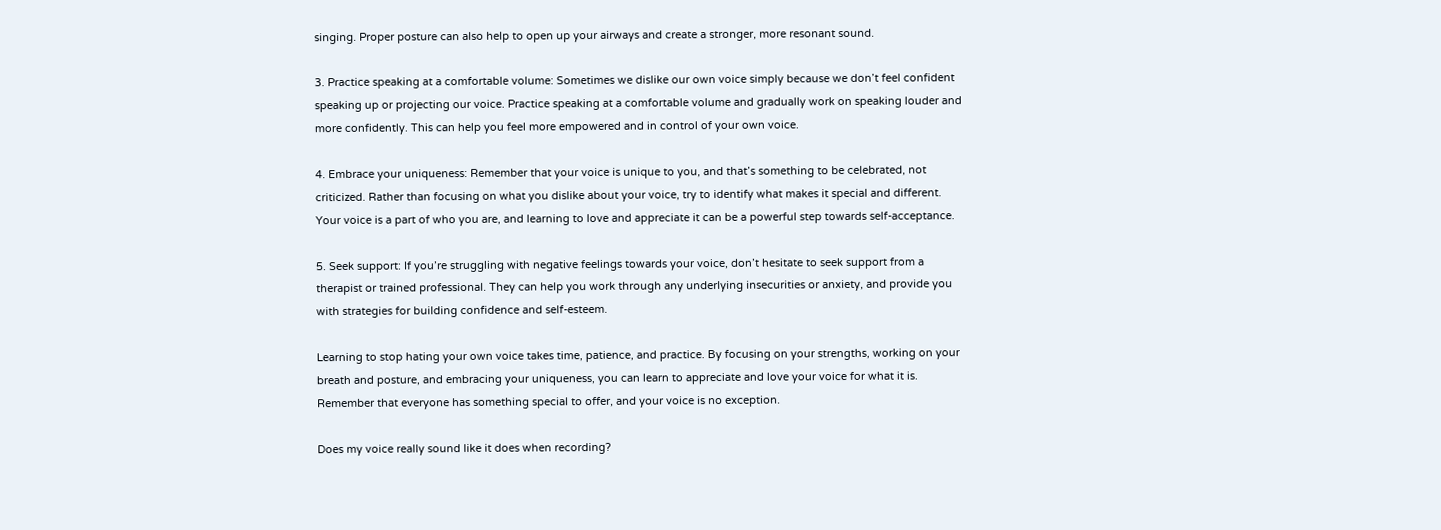singing. Proper posture can also help to open up your airways and create a stronger, more resonant sound.

3. Practice speaking at a comfortable volume: Sometimes we dislike our own voice simply because we don’t feel confident speaking up or projecting our voice. Practice speaking at a comfortable volume and gradually work on speaking louder and more confidently. This can help you feel more empowered and in control of your own voice.

4. Embrace your uniqueness: Remember that your voice is unique to you, and that’s something to be celebrated, not criticized. Rather than focusing on what you dislike about your voice, try to identify what makes it special and different. Your voice is a part of who you are, and learning to love and appreciate it can be a powerful step towards self-acceptance.

5. Seek support: If you’re struggling with negative feelings towards your voice, don’t hesitate to seek support from a therapist or trained professional. They can help you work through any underlying insecurities or anxiety, and provide you with strategies for building confidence and self-esteem.

Learning to stop hating your own voice takes time, patience, and practice. By focusing on your strengths, working on your breath and posture, and embracing your uniqueness, you can learn to appreciate and love your voice for what it is. Remember that everyone has something special to offer, and your voice is no exception.

Does my voice really sound like it does when recording?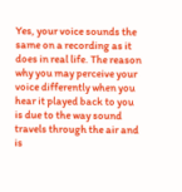Yes, your voice sounds the same on a recording as it does in real life. The reason why you may perceive your voice differently when you hear it played back to you is due to the way sound travels through the air and is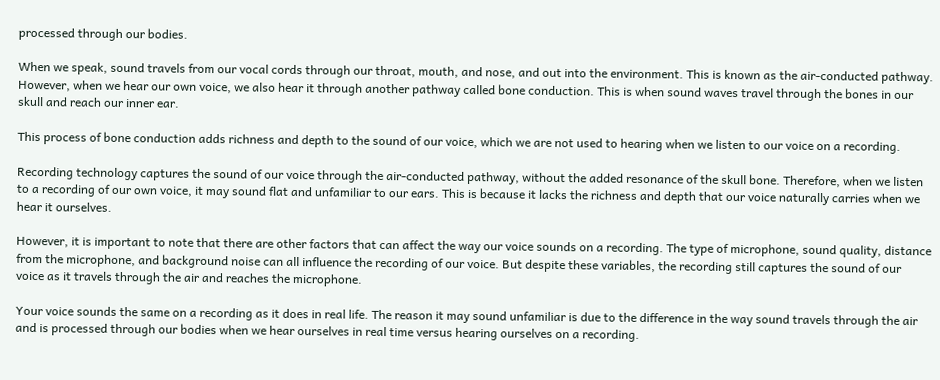processed through our bodies.

When we speak, sound travels from our vocal cords through our throat, mouth, and nose, and out into the environment. This is known as the air-conducted pathway. However, when we hear our own voice, we also hear it through another pathway called bone conduction. This is when sound waves travel through the bones in our skull and reach our inner ear.

This process of bone conduction adds richness and depth to the sound of our voice, which we are not used to hearing when we listen to our voice on a recording.

Recording technology captures the sound of our voice through the air-conducted pathway, without the added resonance of the skull bone. Therefore, when we listen to a recording of our own voice, it may sound flat and unfamiliar to our ears. This is because it lacks the richness and depth that our voice naturally carries when we hear it ourselves.

However, it is important to note that there are other factors that can affect the way our voice sounds on a recording. The type of microphone, sound quality, distance from the microphone, and background noise can all influence the recording of our voice. But despite these variables, the recording still captures the sound of our voice as it travels through the air and reaches the microphone.

Your voice sounds the same on a recording as it does in real life. The reason it may sound unfamiliar is due to the difference in the way sound travels through the air and is processed through our bodies when we hear ourselves in real time versus hearing ourselves on a recording.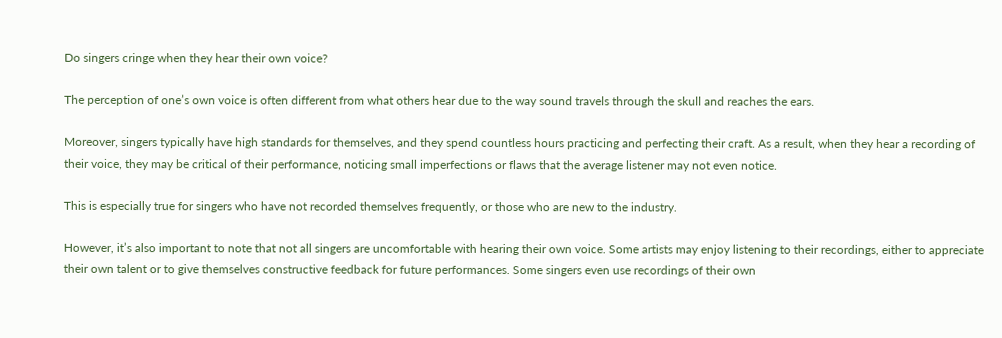Do singers cringe when they hear their own voice?

The perception of one’s own voice is often different from what others hear due to the way sound travels through the skull and reaches the ears.

Moreover, singers typically have high standards for themselves, and they spend countless hours practicing and perfecting their craft. As a result, when they hear a recording of their voice, they may be critical of their performance, noticing small imperfections or flaws that the average listener may not even notice.

This is especially true for singers who have not recorded themselves frequently, or those who are new to the industry.

However, it’s also important to note that not all singers are uncomfortable with hearing their own voice. Some artists may enjoy listening to their recordings, either to appreciate their own talent or to give themselves constructive feedback for future performances. Some singers even use recordings of their own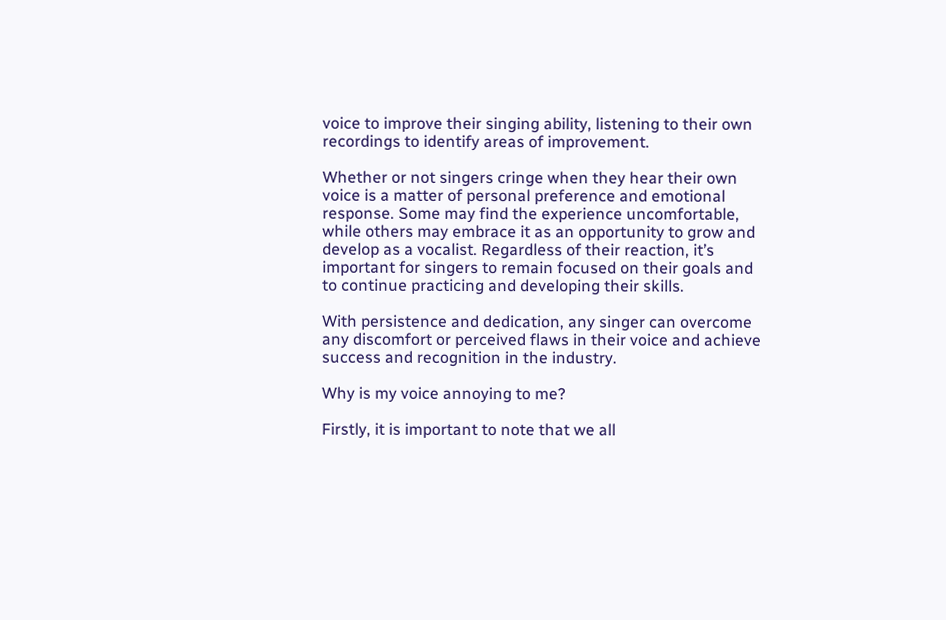voice to improve their singing ability, listening to their own recordings to identify areas of improvement.

Whether or not singers cringe when they hear their own voice is a matter of personal preference and emotional response. Some may find the experience uncomfortable, while others may embrace it as an opportunity to grow and develop as a vocalist. Regardless of their reaction, it’s important for singers to remain focused on their goals and to continue practicing and developing their skills.

With persistence and dedication, any singer can overcome any discomfort or perceived flaws in their voice and achieve success and recognition in the industry.

Why is my voice annoying to me?

Firstly, it is important to note that we all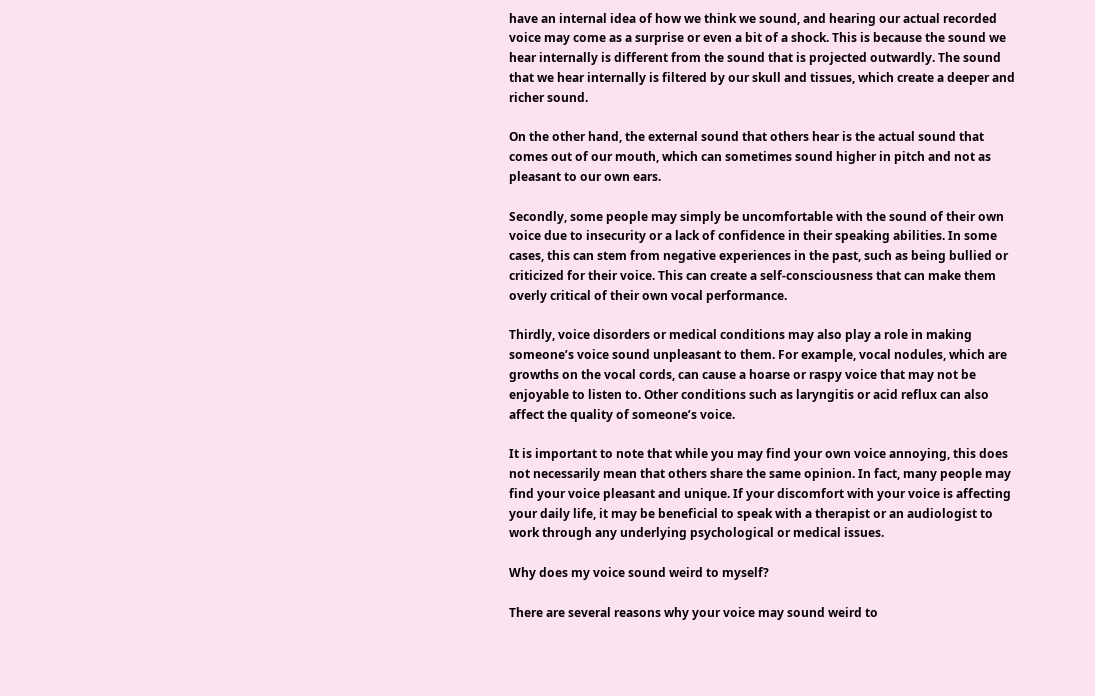have an internal idea of how we think we sound, and hearing our actual recorded voice may come as a surprise or even a bit of a shock. This is because the sound we hear internally is different from the sound that is projected outwardly. The sound that we hear internally is filtered by our skull and tissues, which create a deeper and richer sound.

On the other hand, the external sound that others hear is the actual sound that comes out of our mouth, which can sometimes sound higher in pitch and not as pleasant to our own ears.

Secondly, some people may simply be uncomfortable with the sound of their own voice due to insecurity or a lack of confidence in their speaking abilities. In some cases, this can stem from negative experiences in the past, such as being bullied or criticized for their voice. This can create a self-consciousness that can make them overly critical of their own vocal performance.

Thirdly, voice disorders or medical conditions may also play a role in making someone’s voice sound unpleasant to them. For example, vocal nodules, which are growths on the vocal cords, can cause a hoarse or raspy voice that may not be enjoyable to listen to. Other conditions such as laryngitis or acid reflux can also affect the quality of someone’s voice.

It is important to note that while you may find your own voice annoying, this does not necessarily mean that others share the same opinion. In fact, many people may find your voice pleasant and unique. If your discomfort with your voice is affecting your daily life, it may be beneficial to speak with a therapist or an audiologist to work through any underlying psychological or medical issues.

Why does my voice sound weird to myself?

There are several reasons why your voice may sound weird to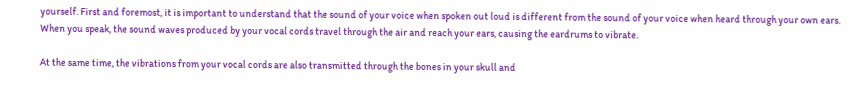yourself. First and foremost, it is important to understand that the sound of your voice when spoken out loud is different from the sound of your voice when heard through your own ears. When you speak, the sound waves produced by your vocal cords travel through the air and reach your ears, causing the eardrums to vibrate.

At the same time, the vibrations from your vocal cords are also transmitted through the bones in your skull and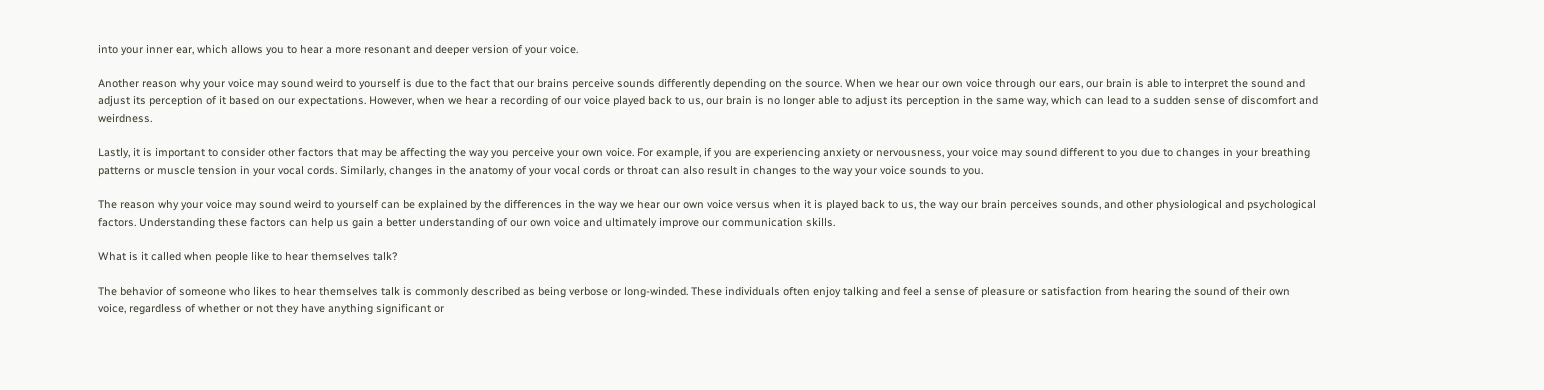into your inner ear, which allows you to hear a more resonant and deeper version of your voice.

Another reason why your voice may sound weird to yourself is due to the fact that our brains perceive sounds differently depending on the source. When we hear our own voice through our ears, our brain is able to interpret the sound and adjust its perception of it based on our expectations. However, when we hear a recording of our voice played back to us, our brain is no longer able to adjust its perception in the same way, which can lead to a sudden sense of discomfort and weirdness.

Lastly, it is important to consider other factors that may be affecting the way you perceive your own voice. For example, if you are experiencing anxiety or nervousness, your voice may sound different to you due to changes in your breathing patterns or muscle tension in your vocal cords. Similarly, changes in the anatomy of your vocal cords or throat can also result in changes to the way your voice sounds to you.

The reason why your voice may sound weird to yourself can be explained by the differences in the way we hear our own voice versus when it is played back to us, the way our brain perceives sounds, and other physiological and psychological factors. Understanding these factors can help us gain a better understanding of our own voice and ultimately improve our communication skills.

What is it called when people like to hear themselves talk?

The behavior of someone who likes to hear themselves talk is commonly described as being verbose or long-winded. These individuals often enjoy talking and feel a sense of pleasure or satisfaction from hearing the sound of their own voice, regardless of whether or not they have anything significant or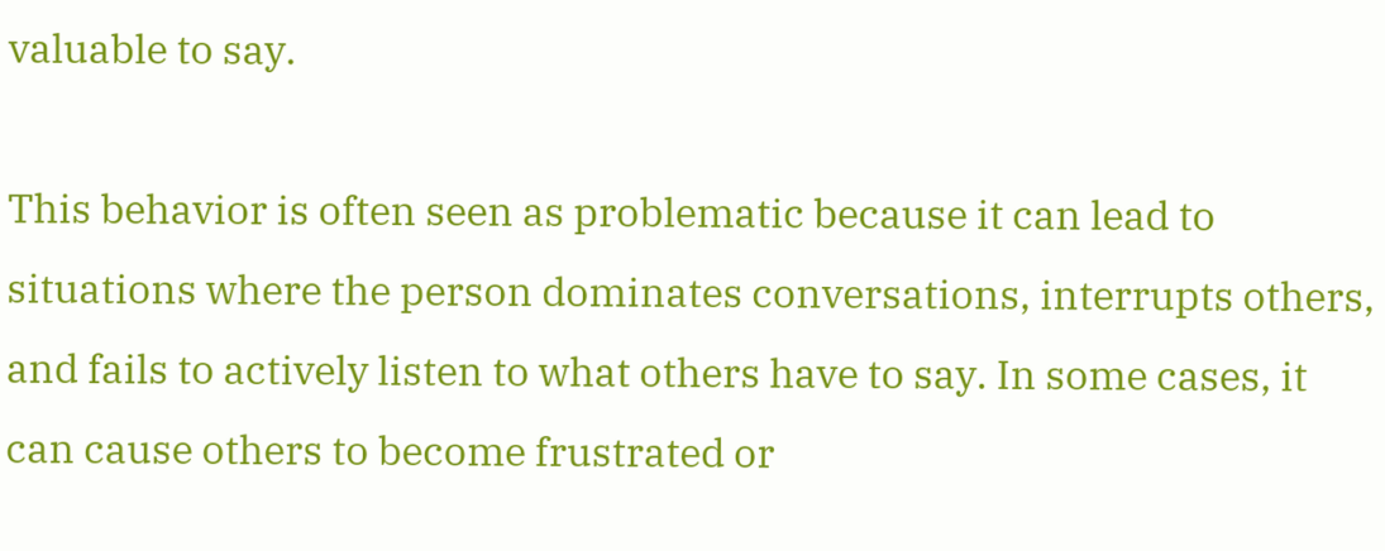valuable to say.

This behavior is often seen as problematic because it can lead to situations where the person dominates conversations, interrupts others, and fails to actively listen to what others have to say. In some cases, it can cause others to become frustrated or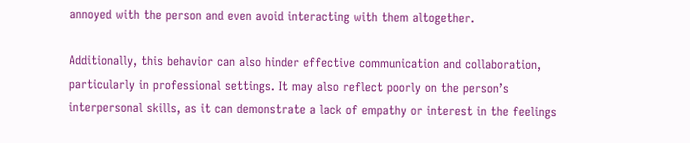annoyed with the person and even avoid interacting with them altogether.

Additionally, this behavior can also hinder effective communication and collaboration, particularly in professional settings. It may also reflect poorly on the person’s interpersonal skills, as it can demonstrate a lack of empathy or interest in the feelings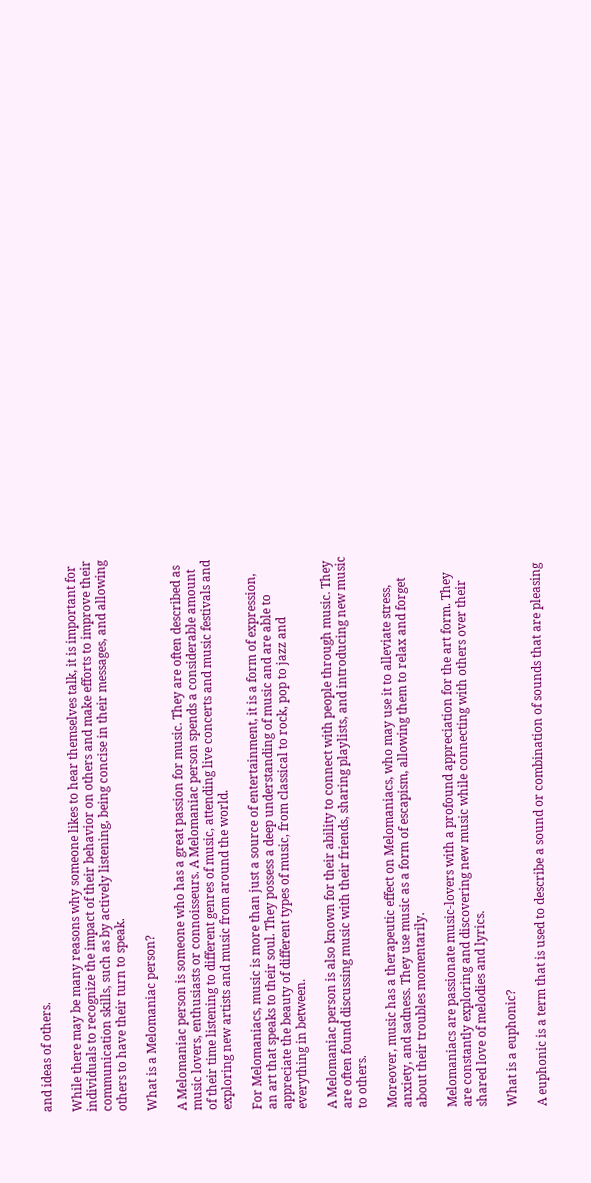and ideas of others.

While there may be many reasons why someone likes to hear themselves talk, it is important for individuals to recognize the impact of their behavior on others and make efforts to improve their communication skills, such as by actively listening, being concise in their messages, and allowing others to have their turn to speak.

What is a Melomaniac person?

A Melomaniac person is someone who has a great passion for music. They are often described as music lovers, enthusiasts or connoisseurs. A Melomaniac person spends a considerable amount of their time listening to different genres of music, attending live concerts and music festivals and exploring new artists and music from around the world.

For Melomaniacs, music is more than just a source of entertainment, it is a form of expression, an art that speaks to their soul. They possess a deep understanding of music and are able to appreciate the beauty of different types of music, from classical to rock, pop to jazz and everything in between.

A Melomaniac person is also known for their ability to connect with people through music. They are often found discussing music with their friends, sharing playlists, and introducing new music to others.

Moreover, music has a therapeutic effect on Melomaniacs, who may use it to alleviate stress, anxiety, and sadness. They use music as a form of escapism, allowing them to relax and forget about their troubles momentarily.

Melomaniacs are passionate music-lovers with a profound appreciation for the art form. They are constantly exploring and discovering new music while connecting with others over their shared love of melodies and lyrics.

What is a euphonic?

A euphonic is a term that is used to describe a sound or combination of sounds that are pleasing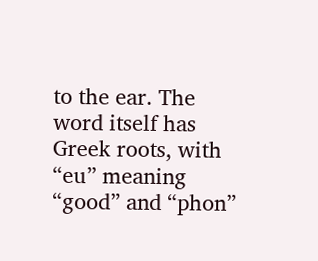to the ear. The word itself has Greek roots, with “eu” meaning “good” and “phon”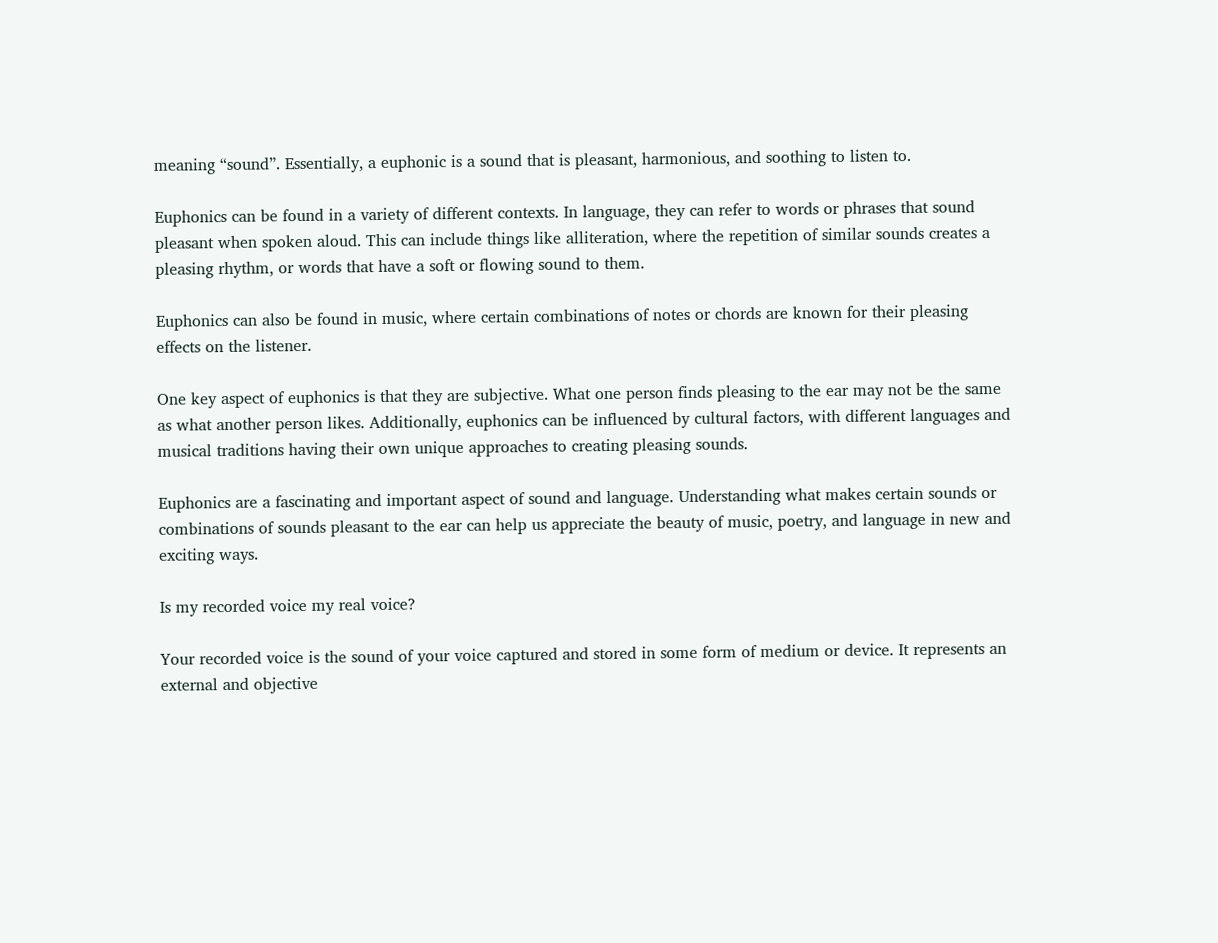meaning “sound”. Essentially, a euphonic is a sound that is pleasant, harmonious, and soothing to listen to.

Euphonics can be found in a variety of different contexts. In language, they can refer to words or phrases that sound pleasant when spoken aloud. This can include things like alliteration, where the repetition of similar sounds creates a pleasing rhythm, or words that have a soft or flowing sound to them.

Euphonics can also be found in music, where certain combinations of notes or chords are known for their pleasing effects on the listener.

One key aspect of euphonics is that they are subjective. What one person finds pleasing to the ear may not be the same as what another person likes. Additionally, euphonics can be influenced by cultural factors, with different languages and musical traditions having their own unique approaches to creating pleasing sounds.

Euphonics are a fascinating and important aspect of sound and language. Understanding what makes certain sounds or combinations of sounds pleasant to the ear can help us appreciate the beauty of music, poetry, and language in new and exciting ways.

Is my recorded voice my real voice?

Your recorded voice is the sound of your voice captured and stored in some form of medium or device. It represents an external and objective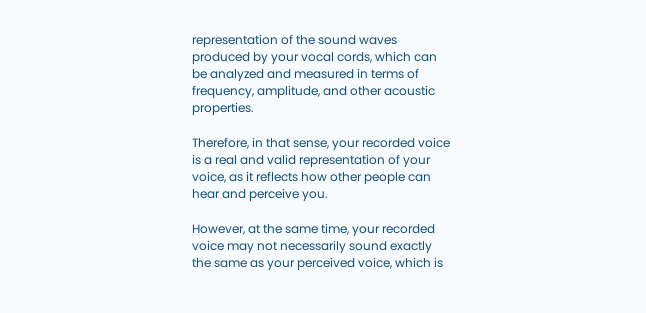representation of the sound waves produced by your vocal cords, which can be analyzed and measured in terms of frequency, amplitude, and other acoustic properties.

Therefore, in that sense, your recorded voice is a real and valid representation of your voice, as it reflects how other people can hear and perceive you.

However, at the same time, your recorded voice may not necessarily sound exactly the same as your perceived voice, which is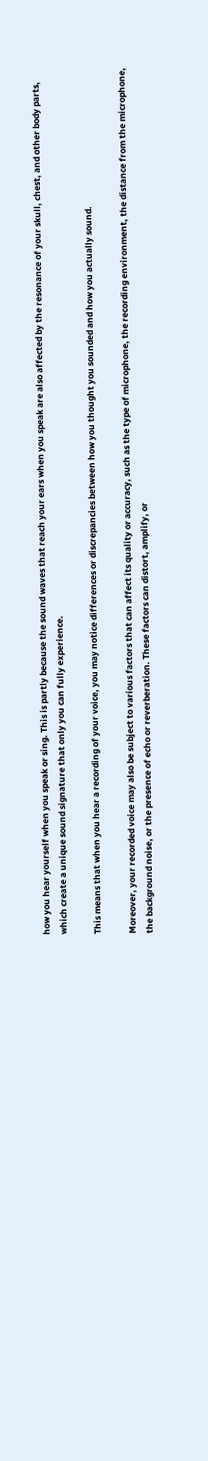how you hear yourself when you speak or sing. This is partly because the sound waves that reach your ears when you speak are also affected by the resonance of your skull, chest, and other body parts, which create a unique sound signature that only you can fully experience.

This means that when you hear a recording of your voice, you may notice differences or discrepancies between how you thought you sounded and how you actually sound.

Moreover, your recorded voice may also be subject to various factors that can affect its quality or accuracy, such as the type of microphone, the recording environment, the distance from the microphone, the background noise, or the presence of echo or reverberation. These factors can distort, amplify, or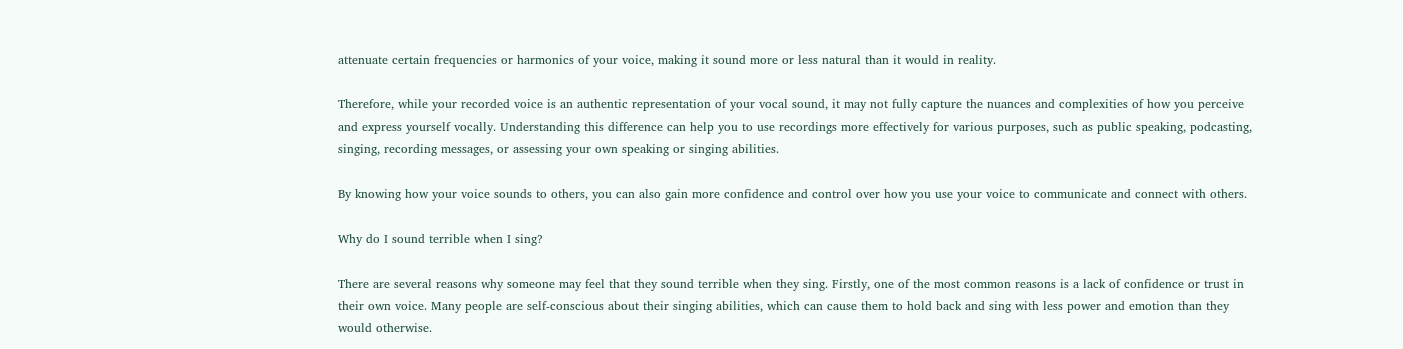attenuate certain frequencies or harmonics of your voice, making it sound more or less natural than it would in reality.

Therefore, while your recorded voice is an authentic representation of your vocal sound, it may not fully capture the nuances and complexities of how you perceive and express yourself vocally. Understanding this difference can help you to use recordings more effectively for various purposes, such as public speaking, podcasting, singing, recording messages, or assessing your own speaking or singing abilities.

By knowing how your voice sounds to others, you can also gain more confidence and control over how you use your voice to communicate and connect with others.

Why do I sound terrible when I sing?

There are several reasons why someone may feel that they sound terrible when they sing. Firstly, one of the most common reasons is a lack of confidence or trust in their own voice. Many people are self-conscious about their singing abilities, which can cause them to hold back and sing with less power and emotion than they would otherwise.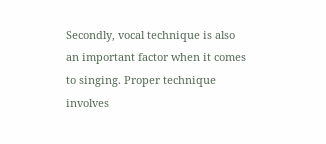Secondly, vocal technique is also an important factor when it comes to singing. Proper technique involves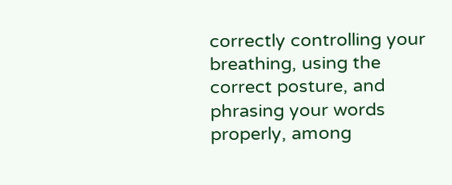correctly controlling your breathing, using the correct posture, and phrasing your words properly, among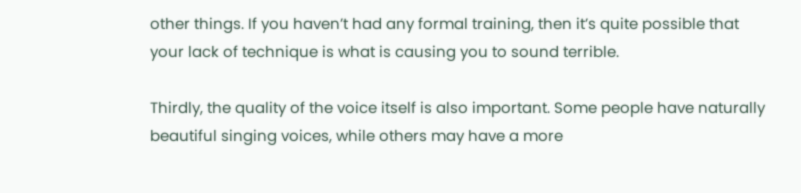other things. If you haven’t had any formal training, then it’s quite possible that your lack of technique is what is causing you to sound terrible.

Thirdly, the quality of the voice itself is also important. Some people have naturally beautiful singing voices, while others may have a more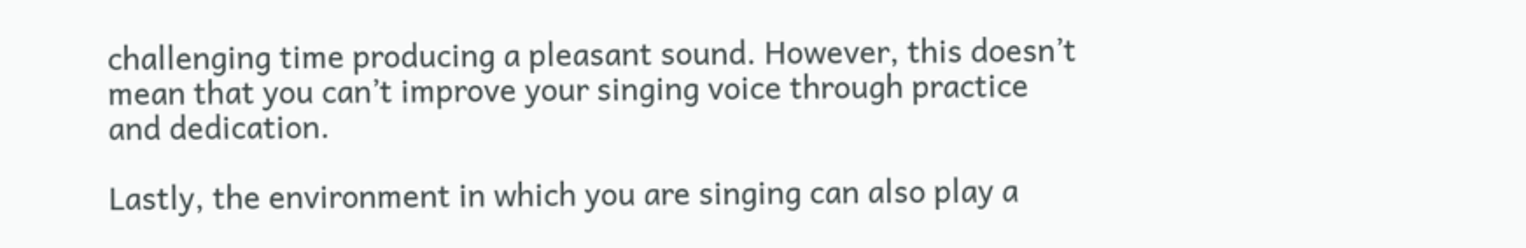challenging time producing a pleasant sound. However, this doesn’t mean that you can’t improve your singing voice through practice and dedication.

Lastly, the environment in which you are singing can also play a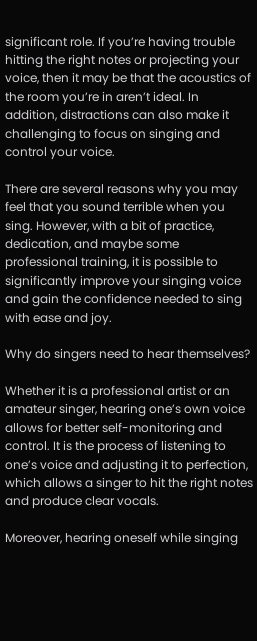significant role. If you’re having trouble hitting the right notes or projecting your voice, then it may be that the acoustics of the room you’re in aren’t ideal. In addition, distractions can also make it challenging to focus on singing and control your voice.

There are several reasons why you may feel that you sound terrible when you sing. However, with a bit of practice, dedication, and maybe some professional training, it is possible to significantly improve your singing voice and gain the confidence needed to sing with ease and joy.

Why do singers need to hear themselves?

Whether it is a professional artist or an amateur singer, hearing one’s own voice allows for better self-monitoring and control. It is the process of listening to one’s voice and adjusting it to perfection, which allows a singer to hit the right notes and produce clear vocals.

Moreover, hearing oneself while singing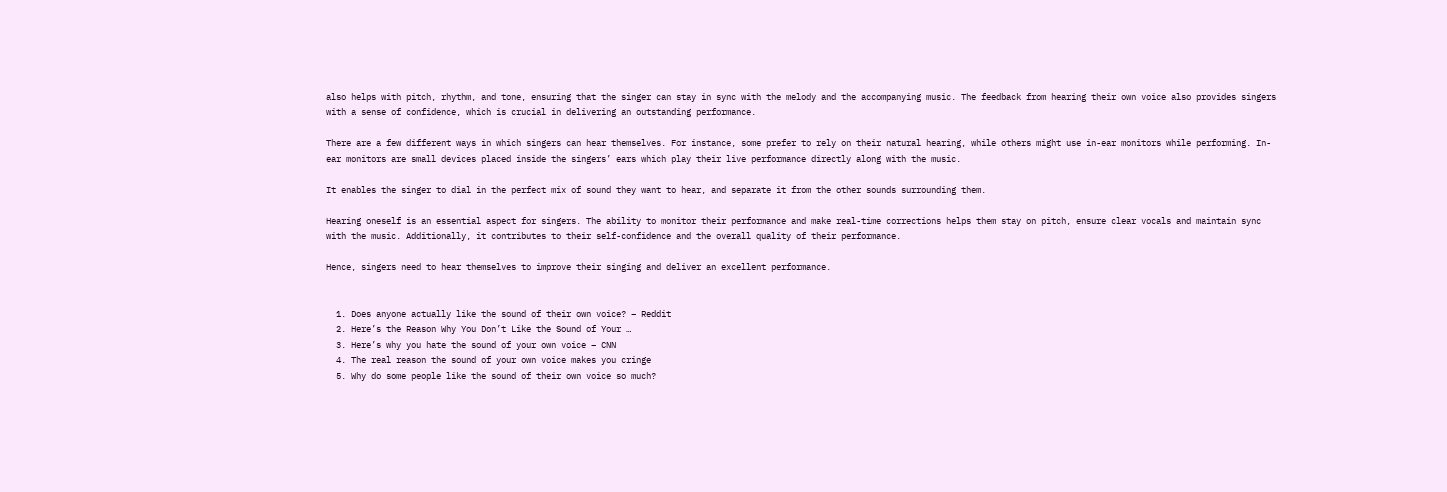also helps with pitch, rhythm, and tone, ensuring that the singer can stay in sync with the melody and the accompanying music. The feedback from hearing their own voice also provides singers with a sense of confidence, which is crucial in delivering an outstanding performance.

There are a few different ways in which singers can hear themselves. For instance, some prefer to rely on their natural hearing, while others might use in-ear monitors while performing. In-ear monitors are small devices placed inside the singers’ ears which play their live performance directly along with the music.

It enables the singer to dial in the perfect mix of sound they want to hear, and separate it from the other sounds surrounding them.

Hearing oneself is an essential aspect for singers. The ability to monitor their performance and make real-time corrections helps them stay on pitch, ensure clear vocals and maintain sync with the music. Additionally, it contributes to their self-confidence and the overall quality of their performance.

Hence, singers need to hear themselves to improve their singing and deliver an excellent performance.


  1. Does anyone actually like the sound of their own voice? – Reddit
  2. Here’s the Reason Why You Don’t Like the Sound of Your …
  3. Here’s why you hate the sound of your own voice – CNN
  4. The real reason the sound of your own voice makes you cringe
  5. Why do some people like the sound of their own voice so much?